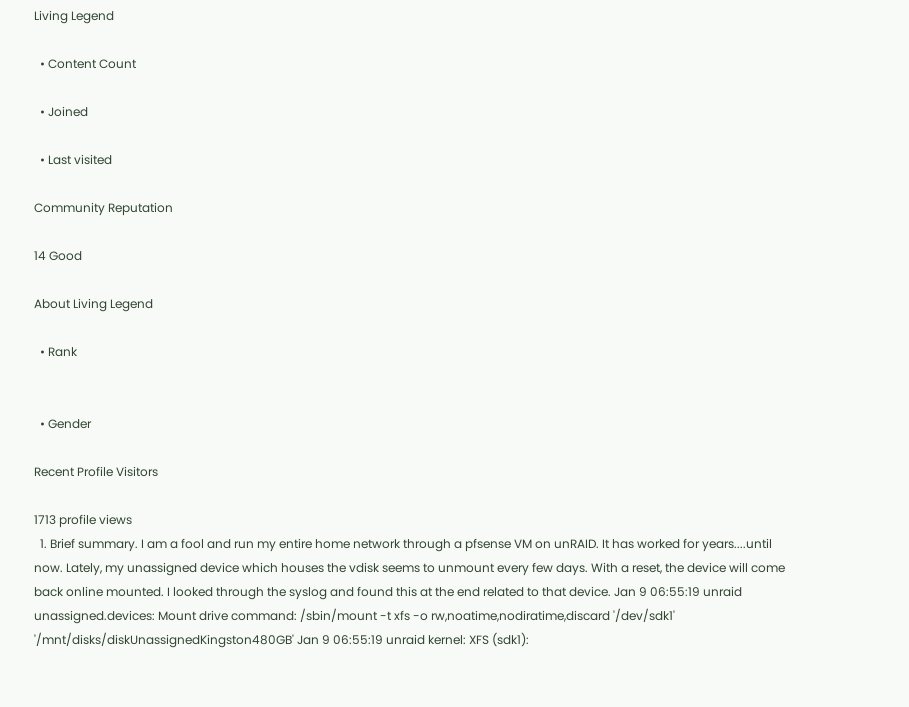Living Legend

  • Content Count

  • Joined

  • Last visited

Community Reputation

14 Good

About Living Legend

  • Rank


  • Gender

Recent Profile Visitors

1713 profile views
  1. Brief summary. I am a fool and run my entire home network through a pfsense VM on unRAID. It has worked for years....until now. Lately, my unassigned device which houses the vdisk seems to unmount every few days. With a reset, the device will come back online mounted. I looked through the syslog and found this at the end related to that device. Jan 9 06:55:19 unraid unassigned.devices: Mount drive command: /sbin/mount -t xfs -o rw,noatime,nodiratime,discard '/dev/sdk1' '/mnt/disks/diskUnassignedKingston480GB' Jan 9 06:55:19 unraid kernel: XFS (sdk1):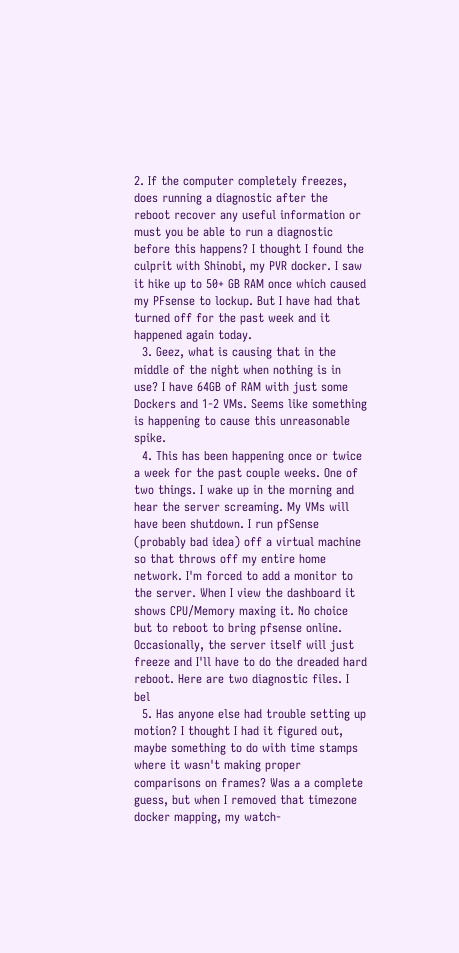2. If the computer completely freezes, does running a diagnostic after the reboot recover any useful information or must you be able to run a diagnostic before this happens? I thought I found the culprit with Shinobi, my PVR docker. I saw it hike up to 50+ GB RAM once which caused my PFsense to lockup. But I have had that turned off for the past week and it happened again today.
  3. Geez, what is causing that in the middle of the night when nothing is in use? I have 64GB of RAM with just some Dockers and 1-2 VMs. Seems like something is happening to cause this unreasonable spike.
  4. This has been happening once or twice a week for the past couple weeks. One of two things. I wake up in the morning and hear the server screaming. My VMs will have been shutdown. I run pfSense (probably bad idea) off a virtual machine so that throws off my entire home network. I'm forced to add a monitor to the server. When I view the dashboard it shows CPU/Memory maxing it. No choice but to reboot to bring pfsense online. Occasionally, the server itself will just freeze and I'll have to do the dreaded hard reboot. Here are two diagnostic files. I bel
  5. Has anyone else had trouble setting up motion? I thought I had it figured out, maybe something to do with time stamps where it wasn't making proper comparisons on frames? Was a a complete guess, but when I removed that timezone docker mapping, my watch-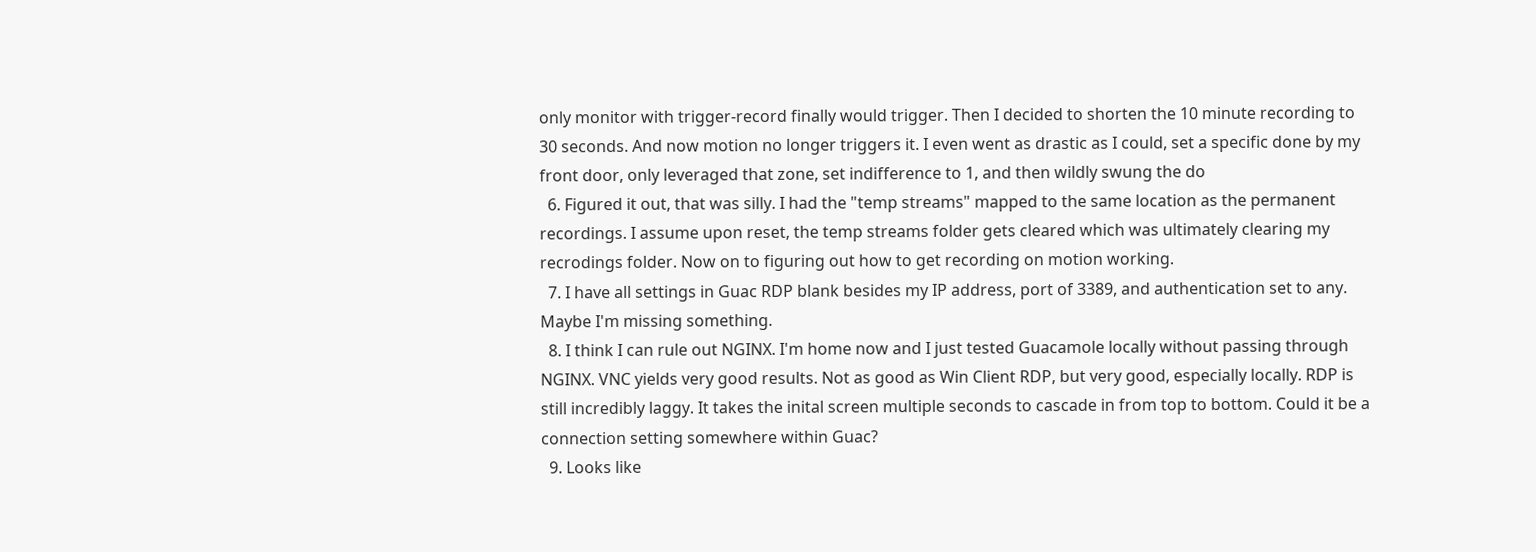only monitor with trigger-record finally would trigger. Then I decided to shorten the 10 minute recording to 30 seconds. And now motion no longer triggers it. I even went as drastic as I could, set a specific done by my front door, only leveraged that zone, set indifference to 1, and then wildly swung the do
  6. Figured it out, that was silly. I had the "temp streams" mapped to the same location as the permanent recordings. I assume upon reset, the temp streams folder gets cleared which was ultimately clearing my recrodings folder. Now on to figuring out how to get recording on motion working.
  7. I have all settings in Guac RDP blank besides my IP address, port of 3389, and authentication set to any. Maybe I'm missing something.
  8. I think I can rule out NGINX. I'm home now and I just tested Guacamole locally without passing through NGINX. VNC yields very good results. Not as good as Win Client RDP, but very good, especially locally. RDP is still incredibly laggy. It takes the inital screen multiple seconds to cascade in from top to bottom. Could it be a connection setting somewhere within Guac?
  9. Looks like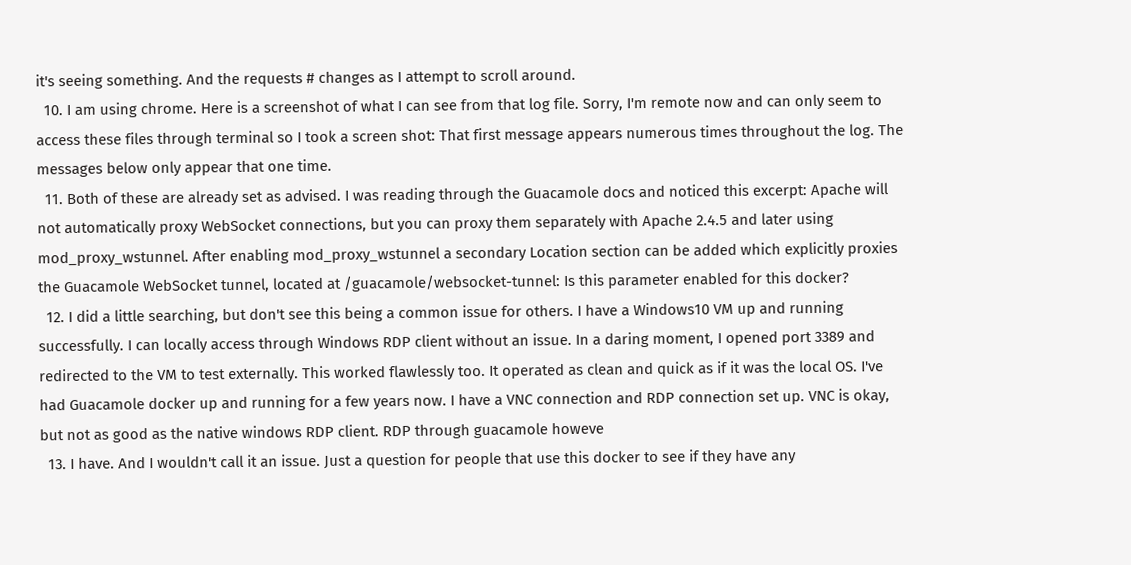it's seeing something. And the requests # changes as I attempt to scroll around.
  10. I am using chrome. Here is a screenshot of what I can see from that log file. Sorry, I'm remote now and can only seem to access these files through terminal so I took a screen shot: That first message appears numerous times throughout the log. The messages below only appear that one time.
  11. Both of these are already set as advised. I was reading through the Guacamole docs and noticed this excerpt: Apache will not automatically proxy WebSocket connections, but you can proxy them separately with Apache 2.4.5 and later using mod_proxy_wstunnel. After enabling mod_proxy_wstunnel a secondary Location section can be added which explicitly proxies the Guacamole WebSocket tunnel, located at /guacamole/websocket-tunnel: Is this parameter enabled for this docker?
  12. I did a little searching, but don't see this being a common issue for others. I have a Windows10 VM up and running successfully. I can locally access through Windows RDP client without an issue. In a daring moment, I opened port 3389 and redirected to the VM to test externally. This worked flawlessly too. It operated as clean and quick as if it was the local OS. I've had Guacamole docker up and running for a few years now. I have a VNC connection and RDP connection set up. VNC is okay, but not as good as the native windows RDP client. RDP through guacamole howeve
  13. I have. And I wouldn't call it an issue. Just a question for people that use this docker to see if they have any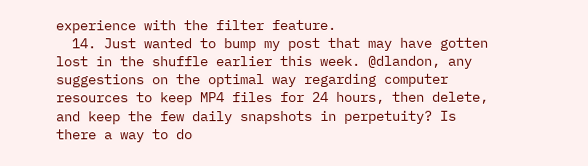experience with the filter feature.
  14. Just wanted to bump my post that may have gotten lost in the shuffle earlier this week. @dlandon, any suggestions on the optimal way regarding computer resources to keep MP4 files for 24 hours, then delete, and keep the few daily snapshots in perpetuity? Is there a way to do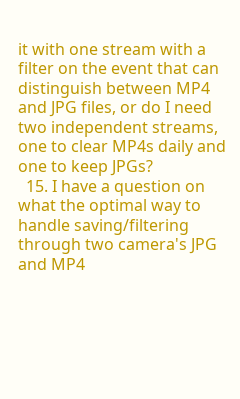it with one stream with a filter on the event that can distinguish between MP4 and JPG files, or do I need two independent streams, one to clear MP4s daily and one to keep JPGs?
  15. I have a question on what the optimal way to handle saving/filtering through two camera's JPG and MP4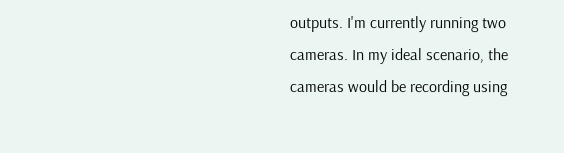outputs. I'm currently running two cameras. In my ideal scenario, the cameras would be recording using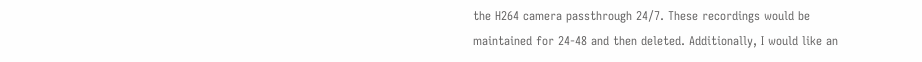the H264 camera passthrough 24/7. These recordings would be maintained for 24-48 and then deleted. Additionally, I would like an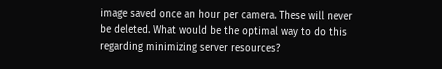image saved once an hour per camera. These will never be deleted. What would be the optimal way to do this regarding minimizing server resources?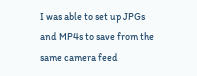I was able to set up JPGs and MP4s to save from the same camera feed